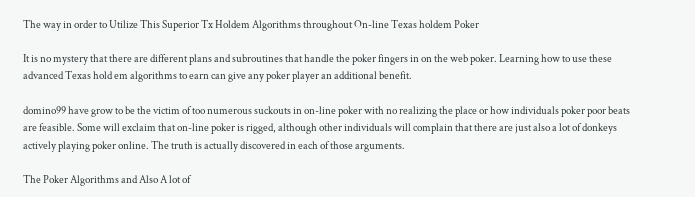The way in order to Utilize This Superior Tx Holdem Algorithms throughout On-line Texas holdem Poker

It is no mystery that there are different plans and subroutines that handle the poker fingers in on the web poker. Learning how to use these advanced Texas hold em algorithms to earn can give any poker player an additional benefit.

domino99 have grow to be the victim of too numerous suckouts in on-line poker with no realizing the place or how individuals poker poor beats are feasible. Some will exclaim that on-line poker is rigged, although other individuals will complain that there are just also a lot of donkeys actively playing poker online. The truth is actually discovered in each of those arguments.

The Poker Algorithms and Also A lot of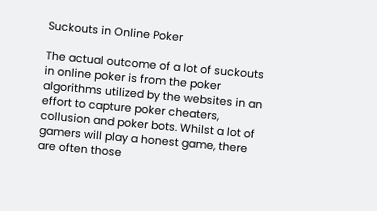Suckouts in Online Poker

The actual outcome of a lot of suckouts in online poker is from the poker algorithms utilized by the websites in an effort to capture poker cheaters, collusion and poker bots. Whilst a lot of gamers will play a honest game, there are often those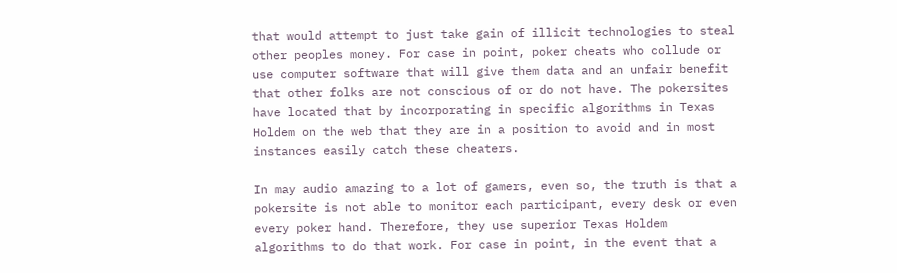that would attempt to just take gain of illicit technologies to steal other peoples money. For case in point, poker cheats who collude or use computer software that will give them data and an unfair benefit that other folks are not conscious of or do not have. The pokersites have located that by incorporating in specific algorithms in Texas Holdem on the web that they are in a position to avoid and in most instances easily catch these cheaters.

In may audio amazing to a lot of gamers, even so, the truth is that a pokersite is not able to monitor each participant, every desk or even every poker hand. Therefore, they use superior Texas Holdem algorithms to do that work. For case in point, in the event that a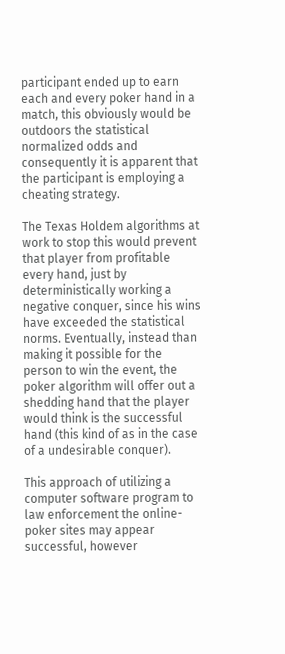participant ended up to earn each and every poker hand in a match, this obviously would be outdoors the statistical normalized odds and consequently it is apparent that the participant is employing a cheating strategy.

The Texas Holdem algorithms at work to stop this would prevent that player from profitable every hand, just by deterministically working a negative conquer, since his wins have exceeded the statistical norms. Eventually, instead than making it possible for the person to win the event, the poker algorithm will offer out a shedding hand that the player would think is the successful hand (this kind of as in the case of a undesirable conquer).

This approach of utilizing a computer software program to law enforcement the online-poker sites may appear successful, however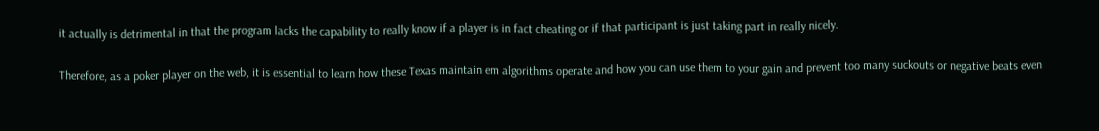it actually is detrimental in that the program lacks the capability to really know if a player is in fact cheating or if that participant is just taking part in really nicely.

Therefore, as a poker player on the web, it is essential to learn how these Texas maintain em algorithms operate and how you can use them to your gain and prevent too many suckouts or negative beats even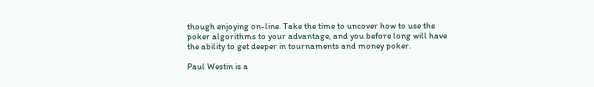though enjoying on-line. Take the time to uncover how to use the poker algorithms to your advantage, and you before long will have the ability to get deeper in tournaments and money poker.

Paul Westin is a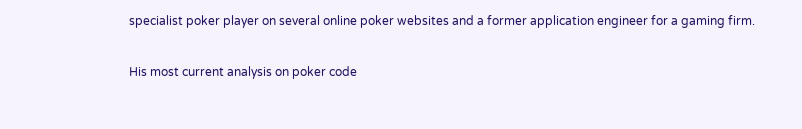specialist poker player on several online poker websites and a former application engineer for a gaming firm.

His most current analysis on poker code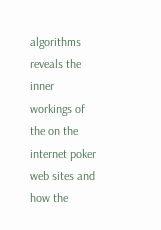algorithms reveals the inner workings of the on the internet poker web sites and how the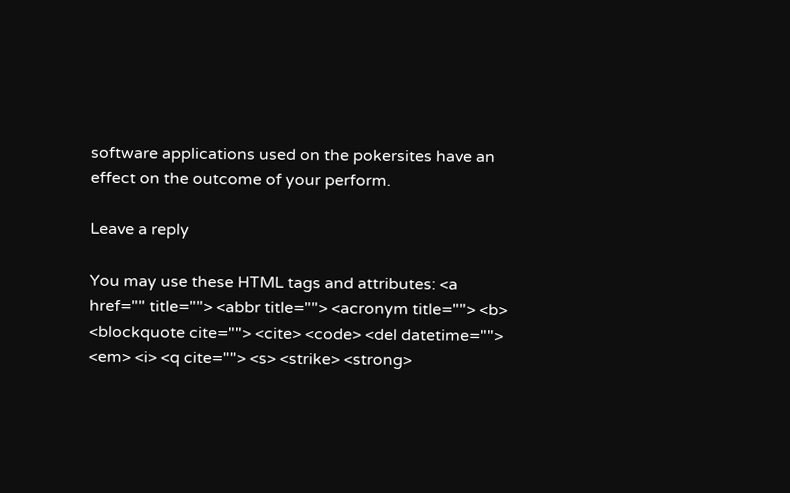software applications used on the pokersites have an effect on the outcome of your perform.

Leave a reply

You may use these HTML tags and attributes: <a href="" title=""> <abbr title=""> <acronym title=""> <b> <blockquote cite=""> <cite> <code> <del datetime=""> <em> <i> <q cite=""> <s> <strike> <strong>